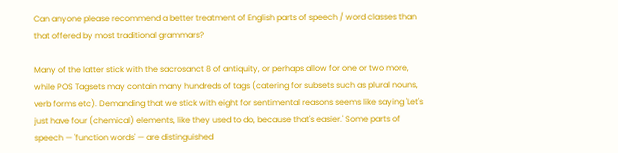Can anyone please recommend a better treatment of English parts of speech / word classes than that offered by most traditional grammars?

Many of the latter stick with the sacrosanct 8 of antiquity, or perhaps allow for one or two more, while POS Tagsets may contain many hundreds of tags (catering for subsets such as plural nouns, verb forms etc). Demanding that we stick with eight for sentimental reasons seems like saying 'Let's just have four (chemical) elements, like they used to do, because that's easier.' Some parts of speech — 'function words' — are distinguished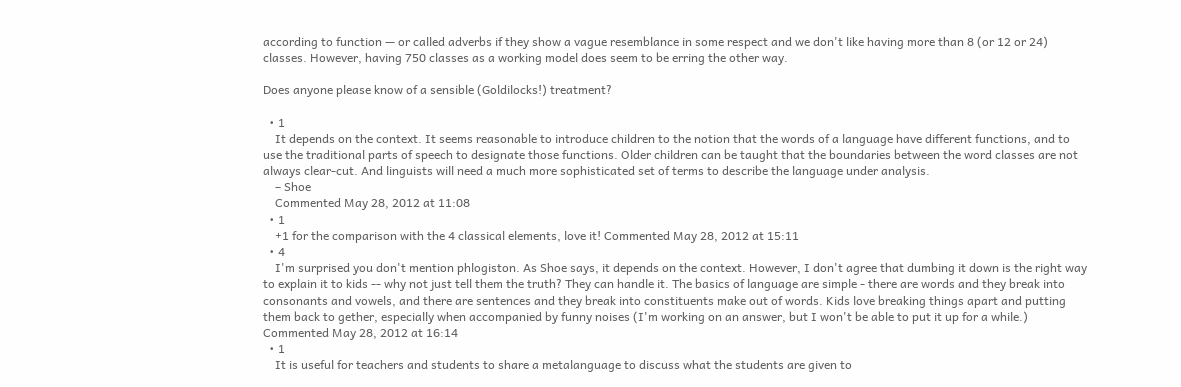according to function — or called adverbs if they show a vague resemblance in some respect and we don't like having more than 8 (or 12 or 24) classes. However, having 750 classes as a working model does seem to be erring the other way.

Does anyone please know of a sensible (Goldilocks!) treatment?

  • 1
    It depends on the context. It seems reasonable to introduce children to the notion that the words of a language have different functions, and to use the traditional parts of speech to designate those functions. Older children can be taught that the boundaries between the word classes are not always clear-cut. And linguists will need a much more sophisticated set of terms to describe the language under analysis.
    – Shoe
    Commented May 28, 2012 at 11:08
  • 1
    +1 for the comparison with the 4 classical elements, love it! Commented May 28, 2012 at 15:11
  • 4
    I'm surprised you don't mention phlogiston. As Shoe says, it depends on the context. However, I don't agree that dumbing it down is the right way to explain it to kids -- why not just tell them the truth? They can handle it. The basics of language are simple - there are words and they break into consonants and vowels, and there are sentences and they break into constituents make out of words. Kids love breaking things apart and putting them back to gether, especially when accompanied by funny noises (I'm working on an answer, but I won't be able to put it up for a while.) Commented May 28, 2012 at 16:14
  • 1
    It is useful for teachers and students to share a metalanguage to discuss what the students are given to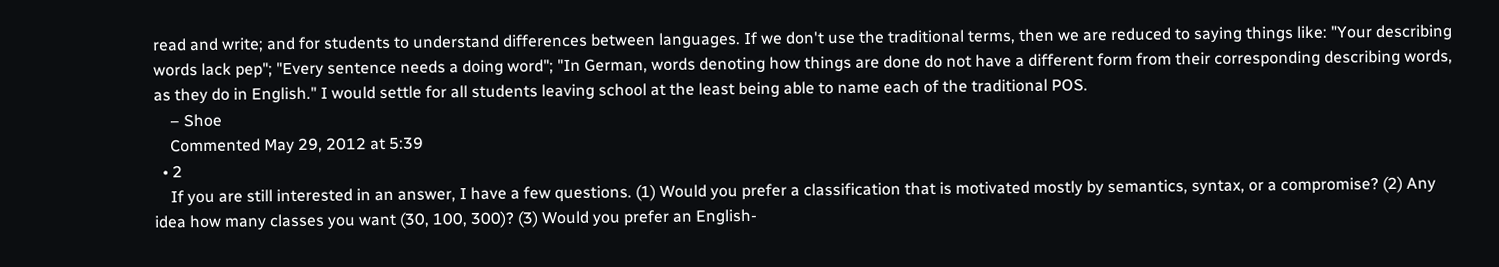read and write; and for students to understand differences between languages. If we don't use the traditional terms, then we are reduced to saying things like: "Your describing words lack pep"; "Every sentence needs a doing word"; "In German, words denoting how things are done do not have a different form from their corresponding describing words, as they do in English." I would settle for all students leaving school at the least being able to name each of the traditional POS.
    – Shoe
    Commented May 29, 2012 at 5:39
  • 2
    If you are still interested in an answer, I have a few questions. (1) Would you prefer a classification that is motivated mostly by semantics, syntax, or a compromise? (2) Any idea how many classes you want (30, 100, 300)? (3) Would you prefer an English-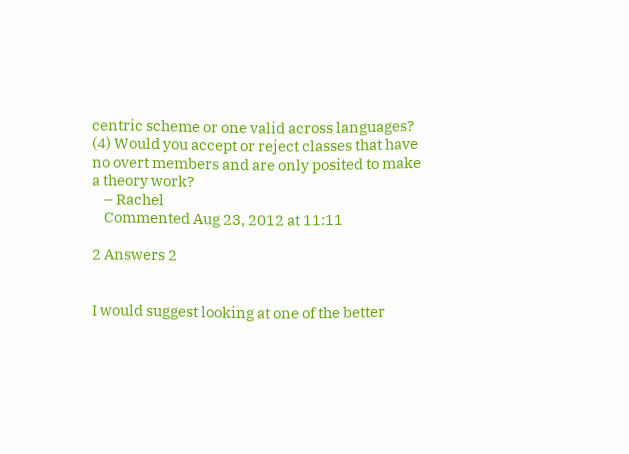centric scheme or one valid across languages? (4) Would you accept or reject classes that have no overt members and are only posited to make a theory work?
    – Rachel
    Commented Aug 23, 2012 at 11:11

2 Answers 2


I would suggest looking at one of the better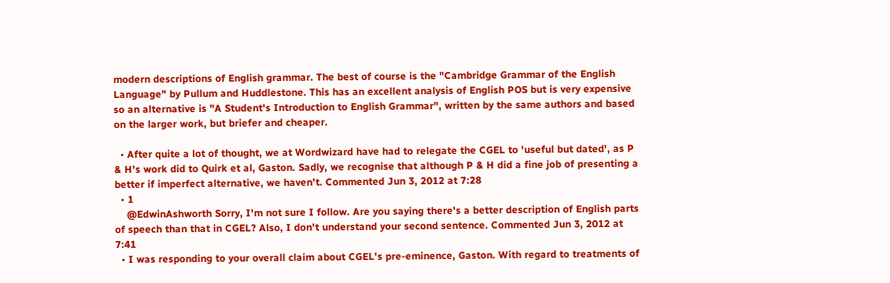modern descriptions of English grammar. The best of course is the "Cambridge Grammar of the English Language" by Pullum and Huddlestone. This has an excellent analysis of English POS but is very expensive so an alternative is "A Student's Introduction to English Grammar", written by the same authors and based on the larger work, but briefer and cheaper.

  • After quite a lot of thought, we at Wordwizard have had to relegate the CGEL to 'useful but dated', as P & H's work did to Quirk et al, Gaston. Sadly, we recognise that although P & H did a fine job of presenting a better if imperfect alternative, we haven't. Commented Jun 3, 2012 at 7:28
  • 1
    @EdwinAshworth Sorry, I'm not sure I follow. Are you saying there's a better description of English parts of speech than that in CGEL? Also, I don't understand your second sentence. Commented Jun 3, 2012 at 7:41
  • I was responding to your overall claim about CGEL's pre-eminence, Gaston. With regard to treatments of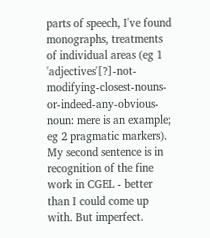parts of speech, I've found monographs, treatments of individual areas (eg 1 'adjectives'[?]-not-modifying-closest-nouns-or-indeed-any-obvious-noun: mere is an example; eg 2 pragmatic markers). My second sentence is in recognition of the fine work in CGEL - better than I could come up with. But imperfect.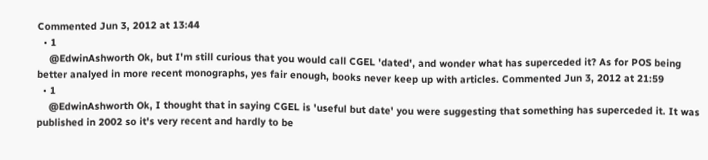Commented Jun 3, 2012 at 13:44
  • 1
    @EdwinAshworth Ok, but I'm still curious that you would call CGEL 'dated', and wonder what has superceded it? As for POS being better analyed in more recent monographs, yes fair enough, books never keep up with articles. Commented Jun 3, 2012 at 21:59
  • 1
    @EdwinAshworth Ok, I thought that in saying CGEL is 'useful but date' you were suggesting that something has superceded it. It was published in 2002 so it's very recent and hardly to be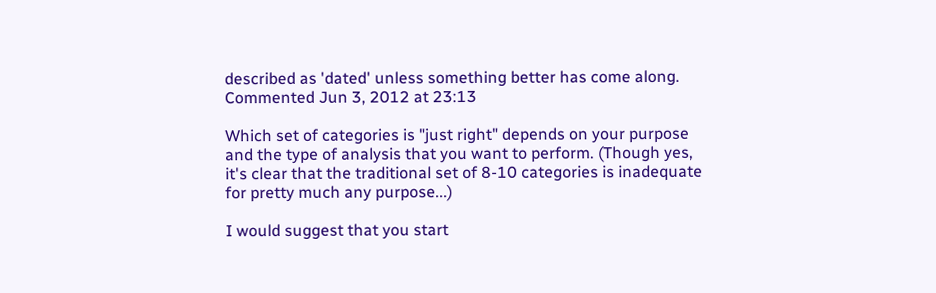described as 'dated' unless something better has come along. Commented Jun 3, 2012 at 23:13

Which set of categories is "just right" depends on your purpose and the type of analysis that you want to perform. (Though yes, it's clear that the traditional set of 8-10 categories is inadequate for pretty much any purpose...)

I would suggest that you start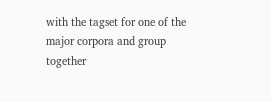with the tagset for one of the major corpora and group together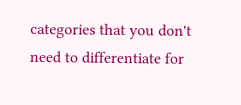categories that you don't need to differentiate for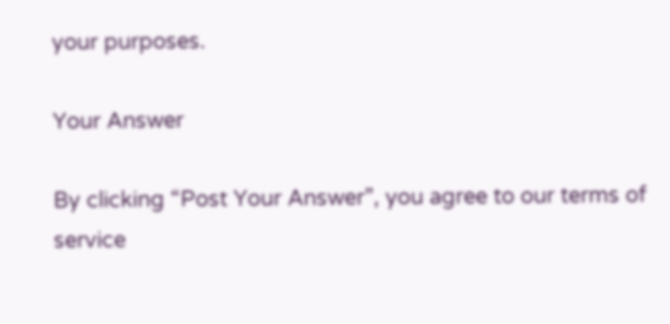your purposes.

Your Answer

By clicking “Post Your Answer”, you agree to our terms of service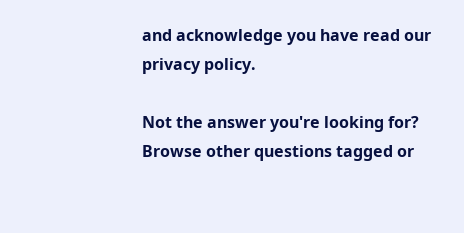and acknowledge you have read our privacy policy.

Not the answer you're looking for? Browse other questions tagged or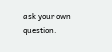ask your own question.